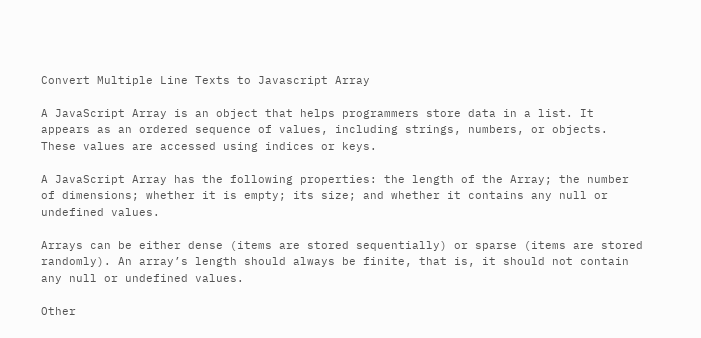Convert Multiple Line Texts to Javascript Array

A JavaScript Array is an object that helps programmers store data in a list. It appears as an ordered sequence of values, including strings, numbers, or objects. These values are accessed using indices or keys.

A JavaScript Array has the following properties: the length of the Array; the number of dimensions; whether it is empty; its size; and whether it contains any null or undefined values.

Arrays can be either dense (items are stored sequentially) or sparse (items are stored randomly). An array’s length should always be finite, that is, it should not contain any null or undefined values.

Other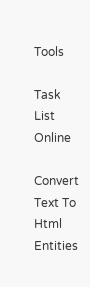Tools

Task List Online

Convert Text To Html Entities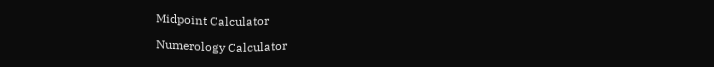Midpoint Calculator

Numerology Calculator